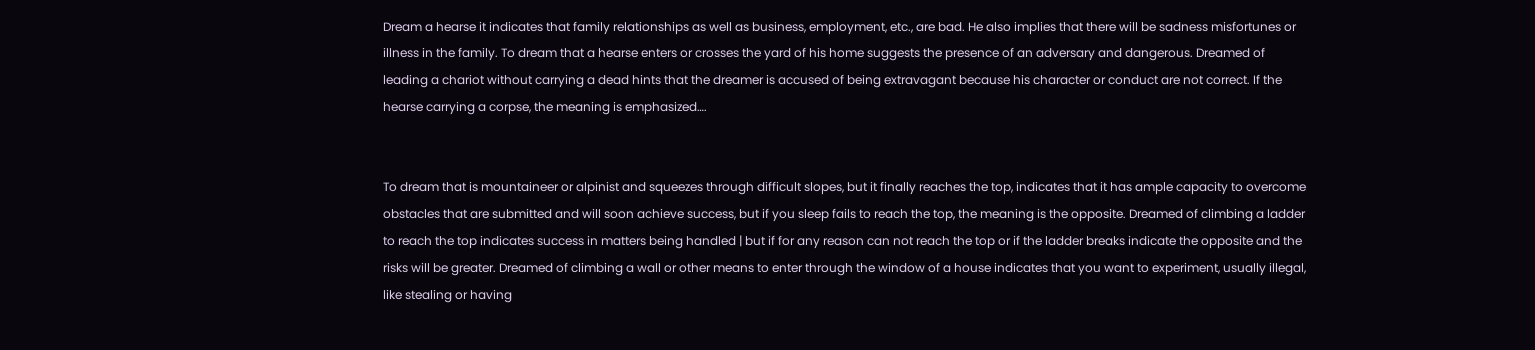Dream a hearse it indicates that family relationships as well as business, employment, etc., are bad. He also implies that there will be sadness misfortunes or illness in the family. To dream that a hearse enters or crosses the yard of his home suggests the presence of an adversary and dangerous. Dreamed of leading a chariot without carrying a dead hints that the dreamer is accused of being extravagant because his character or conduct are not correct. If the hearse carrying a corpse, the meaning is emphasized….


To dream that is mountaineer or alpinist and squeezes through difficult slopes, but it finally reaches the top, indicates that it has ample capacity to overcome obstacles that are submitted and will soon achieve success, but if you sleep fails to reach the top, the meaning is the opposite. Dreamed of climbing a ladder to reach the top indicates success in matters being handled | but if for any reason can not reach the top or if the ladder breaks indicate the opposite and the risks will be greater. Dreamed of climbing a wall or other means to enter through the window of a house indicates that you want to experiment, usually illegal, like stealing or having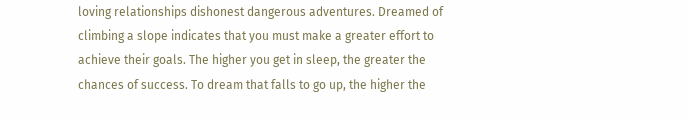loving relationships dishonest dangerous adventures. Dreamed of climbing a slope indicates that you must make a greater effort to achieve their goals. The higher you get in sleep, the greater the chances of success. To dream that falls to go up, the higher the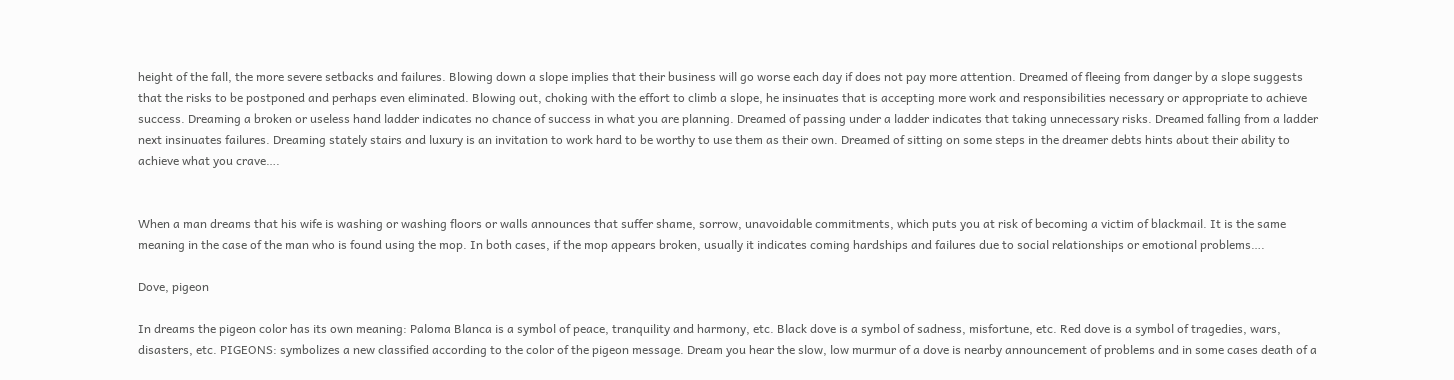height of the fall, the more severe setbacks and failures. Blowing down a slope implies that their business will go worse each day if does not pay more attention. Dreamed of fleeing from danger by a slope suggests that the risks to be postponed and perhaps even eliminated. Blowing out, choking with the effort to climb a slope, he insinuates that is accepting more work and responsibilities necessary or appropriate to achieve success. Dreaming a broken or useless hand ladder indicates no chance of success in what you are planning. Dreamed of passing under a ladder indicates that taking unnecessary risks. Dreamed falling from a ladder next insinuates failures. Dreaming stately stairs and luxury is an invitation to work hard to be worthy to use them as their own. Dreamed of sitting on some steps in the dreamer debts hints about their ability to achieve what you crave….


When a man dreams that his wife is washing or washing floors or walls announces that suffer shame, sorrow, unavoidable commitments, which puts you at risk of becoming a victim of blackmail. It is the same meaning in the case of the man who is found using the mop. In both cases, if the mop appears broken, usually it indicates coming hardships and failures due to social relationships or emotional problems….

Dove, pigeon

In dreams the pigeon color has its own meaning: Paloma Blanca is a symbol of peace, tranquility and harmony, etc. Black dove is a symbol of sadness, misfortune, etc. Red dove is a symbol of tragedies, wars, disasters, etc. PIGEONS: symbolizes a new classified according to the color of the pigeon message. Dream you hear the slow, low murmur of a dove is nearby announcement of problems and in some cases death of a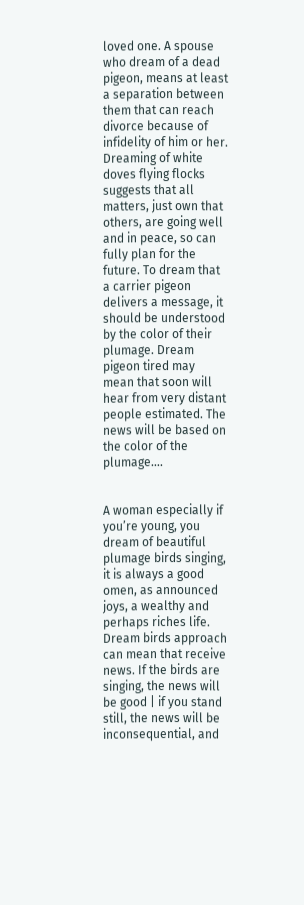loved one. A spouse who dream of a dead pigeon, means at least a separation between them that can reach divorce because of infidelity of him or her. Dreaming of white doves flying flocks suggests that all matters, just own that others, are going well and in peace, so can fully plan for the future. To dream that a carrier pigeon delivers a message, it should be understood by the color of their plumage. Dream pigeon tired may mean that soon will hear from very distant people estimated. The news will be based on the color of the plumage….


A woman especially if you’re young, you dream of beautiful plumage birds singing, it is always a good omen, as announced joys, a wealthy and perhaps riches life. Dream birds approach can mean that receive news. If the birds are singing, the news will be good | if you stand still, the news will be inconsequential, and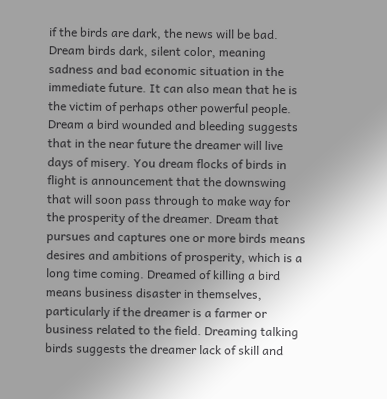if the birds are dark, the news will be bad. Dream birds dark, silent color, meaning sadness and bad economic situation in the immediate future. It can also mean that he is the victim of perhaps other powerful people. Dream a bird wounded and bleeding suggests that in the near future the dreamer will live days of misery. You dream flocks of birds in flight is announcement that the downswing that will soon pass through to make way for the prosperity of the dreamer. Dream that pursues and captures one or more birds means desires and ambitions of prosperity, which is a long time coming. Dreamed of killing a bird means business disaster in themselves, particularly if the dreamer is a farmer or business related to the field. Dreaming talking birds suggests the dreamer lack of skill and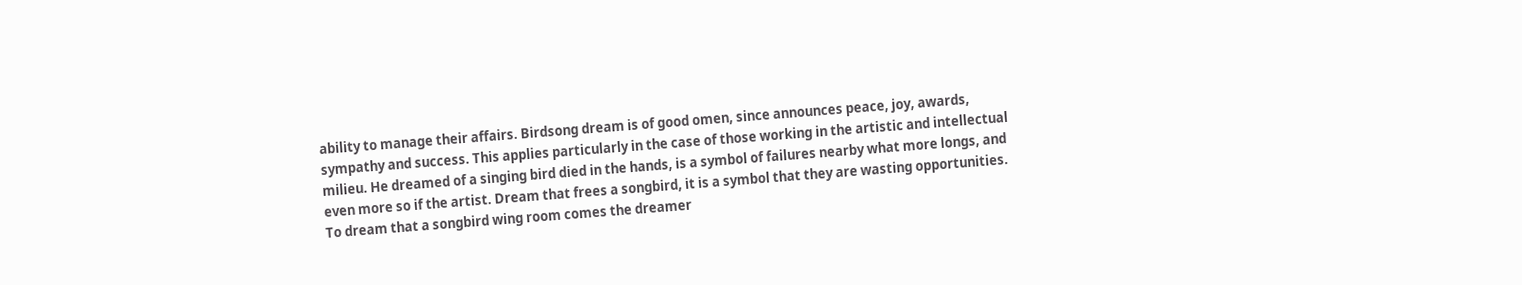ability to manage their affairs. Birdsong dream is of good omen, since announces peace, joy, awards, sympathy and success. This applies particularly in the case of those working in the artistic and intellectual milieu. He dreamed of a singing bird died in the hands, is a symbol of failures nearby what more longs, and even more so if the artist. Dream that frees a songbird, it is a symbol that they are wasting opportunities. To dream that a songbird wing room comes the dreamer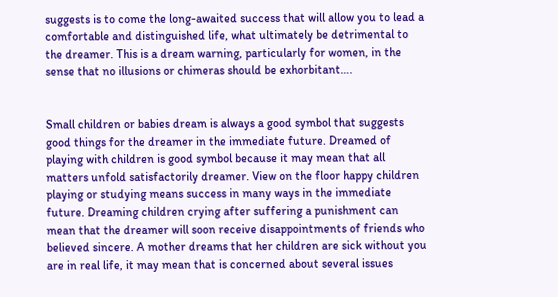suggests is to come the long-awaited success that will allow you to lead a comfortable and distinguished life, what ultimately be detrimental to the dreamer. This is a dream warning, particularly for women, in the sense that no illusions or chimeras should be exhorbitant….


Small children or babies dream is always a good symbol that suggests good things for the dreamer in the immediate future. Dreamed of playing with children is good symbol because it may mean that all matters unfold satisfactorily dreamer. View on the floor happy children playing or studying means success in many ways in the immediate future. Dreaming children crying after suffering a punishment can mean that the dreamer will soon receive disappointments of friends who believed sincere. A mother dreams that her children are sick without you are in real life, it may mean that is concerned about several issues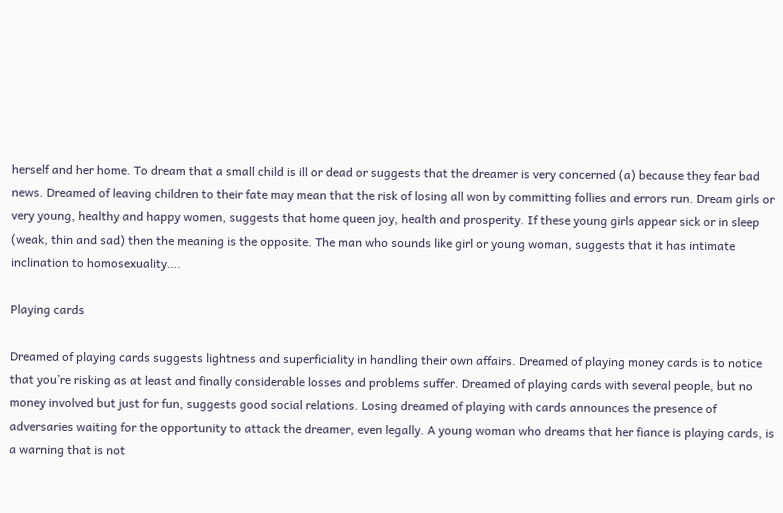herself and her home. To dream that a small child is ill or dead or suggests that the dreamer is very concerned (a) because they fear bad news. Dreamed of leaving children to their fate may mean that the risk of losing all won by committing follies and errors run. Dream girls or very young, healthy and happy women, suggests that home queen joy, health and prosperity. If these young girls appear sick or in sleep (weak, thin and sad) then the meaning is the opposite. The man who sounds like girl or young woman, suggests that it has intimate inclination to homosexuality….

Playing cards

Dreamed of playing cards suggests lightness and superficiality in handling their own affairs. Dreamed of playing money cards is to notice that you’re risking as at least and finally considerable losses and problems suffer. Dreamed of playing cards with several people, but no money involved but just for fun, suggests good social relations. Losing dreamed of playing with cards announces the presence of adversaries waiting for the opportunity to attack the dreamer, even legally. A young woman who dreams that her fiance is playing cards, is a warning that is not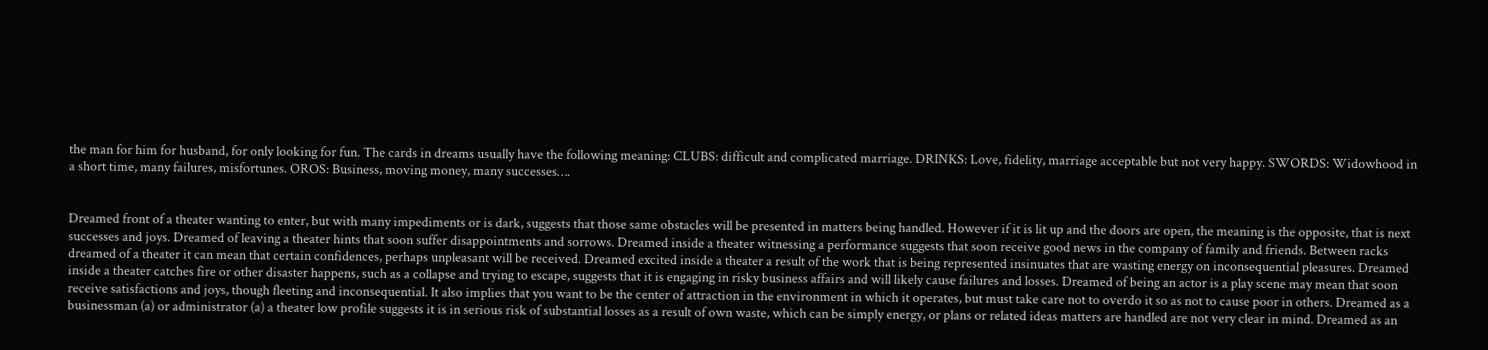the man for him for husband, for only looking for fun. The cards in dreams usually have the following meaning: CLUBS: difficult and complicated marriage. DRINKS: Love, fidelity, marriage acceptable but not very happy. SWORDS: Widowhood in a short time, many failures, misfortunes. OROS: Business, moving money, many successes….


Dreamed front of a theater wanting to enter, but with many impediments or is dark, suggests that those same obstacles will be presented in matters being handled. However if it is lit up and the doors are open, the meaning is the opposite, that is next successes and joys. Dreamed of leaving a theater hints that soon suffer disappointments and sorrows. Dreamed inside a theater witnessing a performance suggests that soon receive good news in the company of family and friends. Between racks dreamed of a theater it can mean that certain confidences, perhaps unpleasant will be received. Dreamed excited inside a theater a result of the work that is being represented insinuates that are wasting energy on inconsequential pleasures. Dreamed inside a theater catches fire or other disaster happens, such as a collapse and trying to escape, suggests that it is engaging in risky business affairs and will likely cause failures and losses. Dreamed of being an actor is a play scene may mean that soon receive satisfactions and joys, though fleeting and inconsequential. It also implies that you want to be the center of attraction in the environment in which it operates, but must take care not to overdo it so as not to cause poor in others. Dreamed as a businessman (a) or administrator (a) a theater low profile suggests it is in serious risk of substantial losses as a result of own waste, which can be simply energy, or plans or related ideas matters are handled are not very clear in mind. Dreamed as an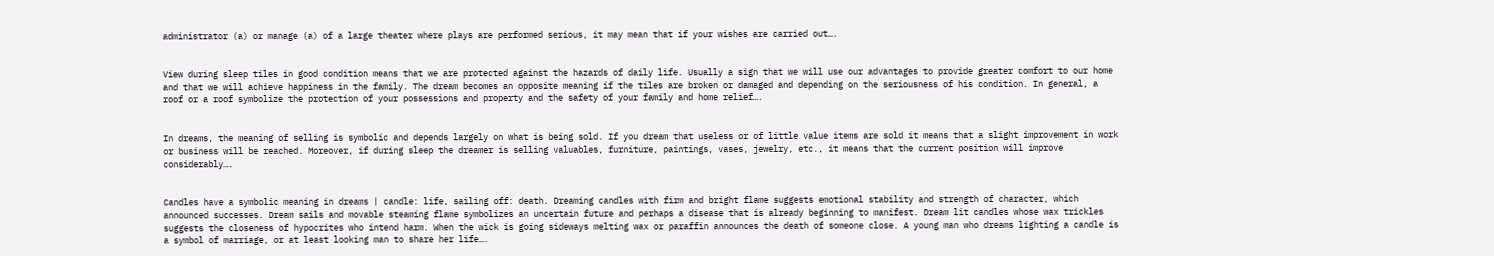administrator (a) or manage (a) of a large theater where plays are performed serious, it may mean that if your wishes are carried out….


View during sleep tiles in good condition means that we are protected against the hazards of daily life. Usually a sign that we will use our advantages to provide greater comfort to our home and that we will achieve happiness in the family. The dream becomes an opposite meaning if the tiles are broken or damaged and depending on the seriousness of his condition. In general, a roof or a roof symbolize the protection of your possessions and property and the safety of your family and home relief….


In dreams, the meaning of selling is symbolic and depends largely on what is being sold. If you dream that useless or of little value items are sold it means that a slight improvement in work or business will be reached. Moreover, if during sleep the dreamer is selling valuables, furniture, paintings, vases, jewelry, etc., it means that the current position will improve considerably….


Candles have a symbolic meaning in dreams | candle: life, sailing off: death. Dreaming candles with firm and bright flame suggests emotional stability and strength of character, which announced successes. Dream sails and movable steaming flame symbolizes an uncertain future and perhaps a disease that is already beginning to manifest. Dream lit candles whose wax trickles suggests the closeness of hypocrites who intend harm. When the wick is going sideways melting wax or paraffin announces the death of someone close. A young man who dreams lighting a candle is a symbol of marriage, or at least looking man to share her life….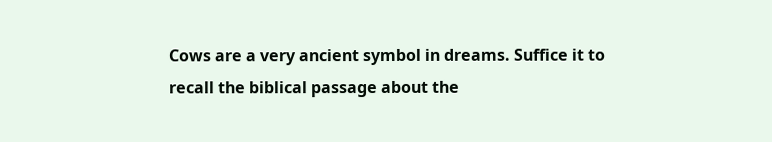Cows are a very ancient symbol in dreams. Suffice it to recall the biblical passage about the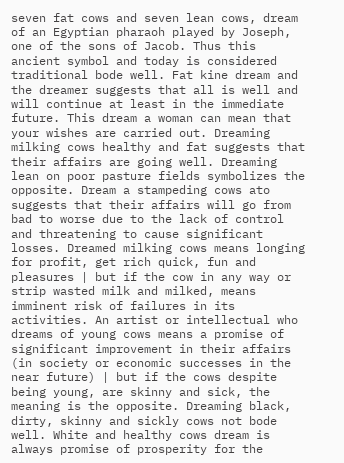seven fat cows and seven lean cows, dream of an Egyptian pharaoh played by Joseph, one of the sons of Jacob. Thus this ancient symbol and today is considered traditional bode well. Fat kine dream and the dreamer suggests that all is well and will continue at least in the immediate future. This dream a woman can mean that your wishes are carried out. Dreaming milking cows healthy and fat suggests that their affairs are going well. Dreaming lean on poor pasture fields symbolizes the opposite. Dream a stampeding cows ato suggests that their affairs will go from bad to worse due to the lack of control and threatening to cause significant losses. Dreamed milking cows means longing for profit, get rich quick, fun and pleasures | but if the cow in any way or strip wasted milk and milked, means imminent risk of failures in its activities. An artist or intellectual who dreams of young cows means a promise of significant improvement in their affairs (in society or economic successes in the near future) | but if the cows despite being young, are skinny and sick, the meaning is the opposite. Dreaming black, dirty, skinny and sickly cows not bode well. White and healthy cows dream is always promise of prosperity for the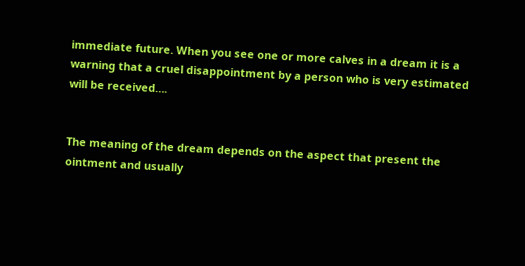immediate future. When you see one or more calves in a dream it is a warning that a cruel disappointment by a person who is very estimated will be received….


The meaning of the dream depends on the aspect that present the ointment and usually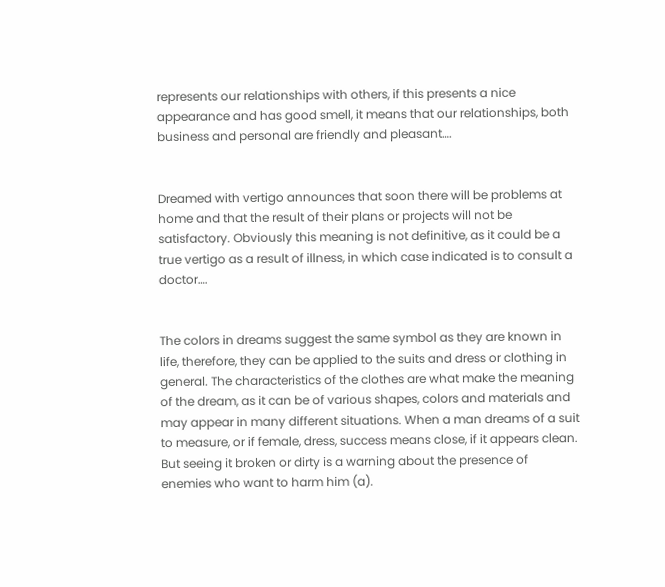represents our relationships with others, if this presents a nice appearance and has good smell, it means that our relationships, both business and personal are friendly and pleasant….


Dreamed with vertigo announces that soon there will be problems at home and that the result of their plans or projects will not be satisfactory. Obviously this meaning is not definitive, as it could be a true vertigo as a result of illness, in which case indicated is to consult a doctor….


The colors in dreams suggest the same symbol as they are known in life, therefore, they can be applied to the suits and dress or clothing in general. The characteristics of the clothes are what make the meaning of the dream, as it can be of various shapes, colors and materials and may appear in many different situations. When a man dreams of a suit to measure, or if female, dress, success means close, if it appears clean. But seeing it broken or dirty is a warning about the presence of enemies who want to harm him (a).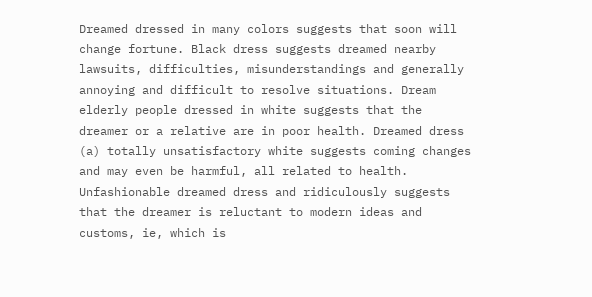Dreamed dressed in many colors suggests that soon will change fortune. Black dress suggests dreamed nearby lawsuits, difficulties, misunderstandings and generally annoying and difficult to resolve situations. Dream elderly people dressed in white suggests that the dreamer or a relative are in poor health. Dreamed dress (a) totally unsatisfactory white suggests coming changes and may even be harmful, all related to health. Unfashionable dreamed dress and ridiculously suggests that the dreamer is reluctant to modern ideas and customs, ie, which is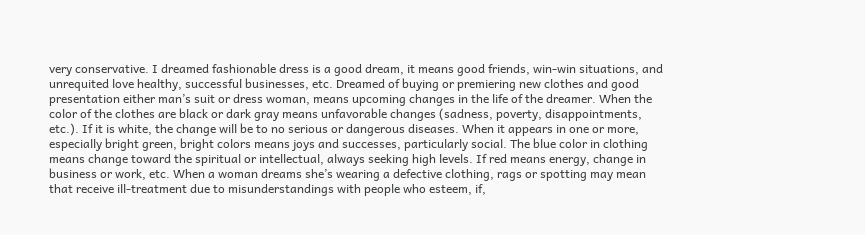very conservative. I dreamed fashionable dress is a good dream, it means good friends, win-win situations, and unrequited love healthy, successful businesses, etc. Dreamed of buying or premiering new clothes and good presentation either man’s suit or dress woman, means upcoming changes in the life of the dreamer. When the color of the clothes are black or dark gray means unfavorable changes (sadness, poverty, disappointments, etc.). If it is white, the change will be to no serious or dangerous diseases. When it appears in one or more, especially bright green, bright colors means joys and successes, particularly social. The blue color in clothing means change toward the spiritual or intellectual, always seeking high levels. If red means energy, change in business or work, etc. When a woman dreams she’s wearing a defective clothing, rags or spotting may mean that receive ill-treatment due to misunderstandings with people who esteem, if,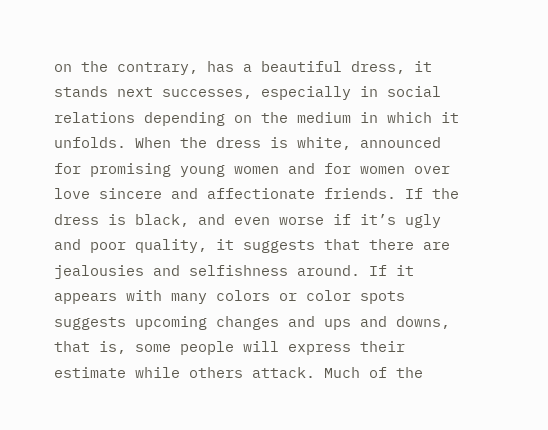on the contrary, has a beautiful dress, it stands next successes, especially in social relations depending on the medium in which it unfolds. When the dress is white, announced for promising young women and for women over love sincere and affectionate friends. If the dress is black, and even worse if it’s ugly and poor quality, it suggests that there are jealousies and selfishness around. If it appears with many colors or color spots suggests upcoming changes and ups and downs, that is, some people will express their estimate while others attack. Much of the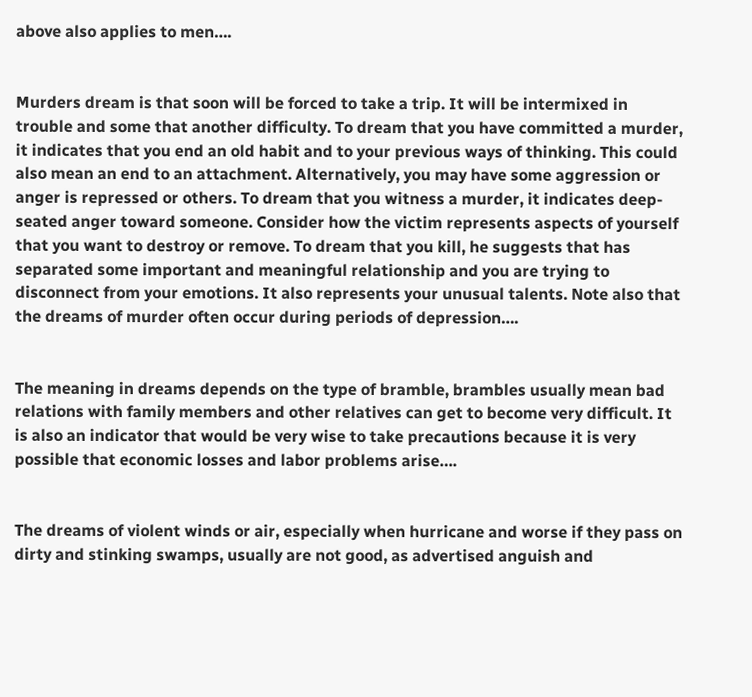above also applies to men….


Murders dream is that soon will be forced to take a trip. It will be intermixed in trouble and some that another difficulty. To dream that you have committed a murder, it indicates that you end an old habit and to your previous ways of thinking. This could also mean an end to an attachment. Alternatively, you may have some aggression or anger is repressed or others. To dream that you witness a murder, it indicates deep-seated anger toward someone. Consider how the victim represents aspects of yourself that you want to destroy or remove. To dream that you kill, he suggests that has separated some important and meaningful relationship and you are trying to disconnect from your emotions. It also represents your unusual talents. Note also that the dreams of murder often occur during periods of depression….


The meaning in dreams depends on the type of bramble, brambles usually mean bad relations with family members and other relatives can get to become very difficult. It is also an indicator that would be very wise to take precautions because it is very possible that economic losses and labor problems arise….


The dreams of violent winds or air, especially when hurricane and worse if they pass on dirty and stinking swamps, usually are not good, as advertised anguish and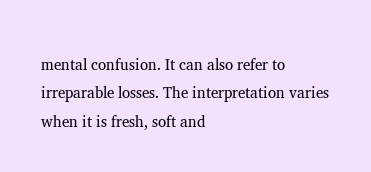mental confusion. It can also refer to irreparable losses. The interpretation varies when it is fresh, soft and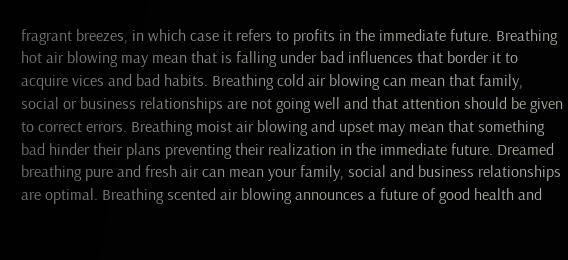fragrant breezes, in which case it refers to profits in the immediate future. Breathing hot air blowing may mean that is falling under bad influences that border it to acquire vices and bad habits. Breathing cold air blowing can mean that family, social or business relationships are not going well and that attention should be given to correct errors. Breathing moist air blowing and upset may mean that something bad hinder their plans preventing their realization in the immediate future. Dreamed breathing pure and fresh air can mean your family, social and business relationships are optimal. Breathing scented air blowing announces a future of good health and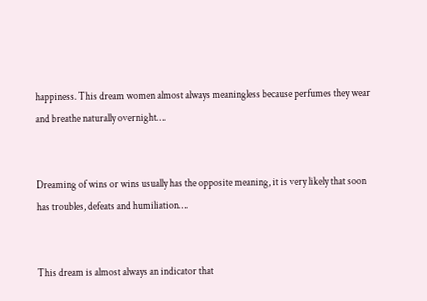happiness. This dream women almost always meaningless because perfumes they wear and breathe naturally overnight….


Dreaming of wins or wins usually has the opposite meaning, it is very likely that soon has troubles, defeats and humiliation….


This dream is almost always an indicator that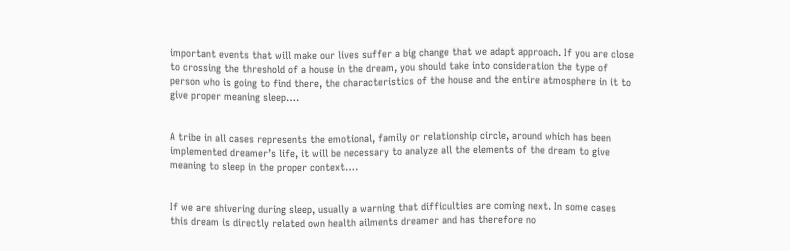important events that will make our lives suffer a big change that we adapt approach. If you are close to crossing the threshold of a house in the dream, you should take into consideration the type of person who is going to find there, the characteristics of the house and the entire atmosphere in it to give proper meaning sleep….


A tribe in all cases represents the emotional, family or relationship circle, around which has been implemented dreamer’s life, it will be necessary to analyze all the elements of the dream to give meaning to sleep in the proper context….


If we are shivering during sleep, usually a warning that difficulties are coming next. In some cases this dream is directly related own health ailments dreamer and has therefore no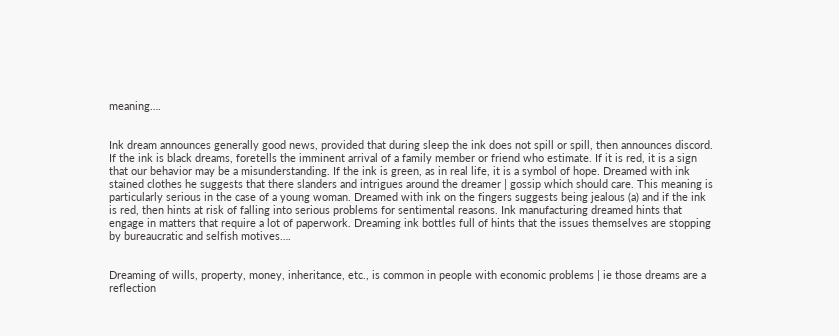meaning….


Ink dream announces generally good news, provided that during sleep the ink does not spill or spill, then announces discord. If the ink is black dreams, foretells the imminent arrival of a family member or friend who estimate. If it is red, it is a sign that our behavior may be a misunderstanding. If the ink is green, as in real life, it is a symbol of hope. Dreamed with ink stained clothes he suggests that there slanders and intrigues around the dreamer | gossip which should care. This meaning is particularly serious in the case of a young woman. Dreamed with ink on the fingers suggests being jealous (a) and if the ink is red, then hints at risk of falling into serious problems for sentimental reasons. Ink manufacturing dreamed hints that engage in matters that require a lot of paperwork. Dreaming ink bottles full of hints that the issues themselves are stopping by bureaucratic and selfish motives….


Dreaming of wills, property, money, inheritance, etc., is common in people with economic problems | ie those dreams are a reflection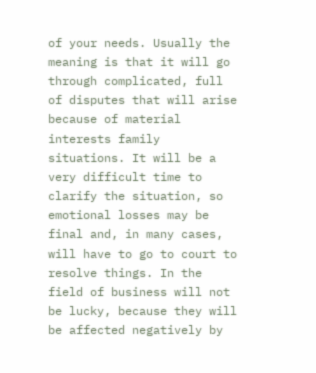of your needs. Usually the meaning is that it will go through complicated, full of disputes that will arise because of material interests family situations. It will be a very difficult time to clarify the situation, so emotional losses may be final and, in many cases, will have to go to court to resolve things. In the field of business will not be lucky, because they will be affected negatively by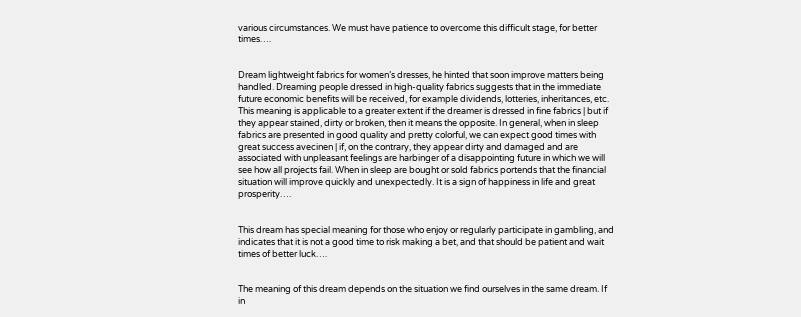various circumstances. We must have patience to overcome this difficult stage, for better times….


Dream lightweight fabrics for women’s dresses, he hinted that soon improve matters being handled. Dreaming people dressed in high-quality fabrics suggests that in the immediate future economic benefits will be received, for example dividends, lotteries, inheritances, etc. This meaning is applicable to a greater extent if the dreamer is dressed in fine fabrics | but if they appear stained, dirty or broken, then it means the opposite. In general, when in sleep fabrics are presented in good quality and pretty colorful, we can expect good times with great success avecinen | if, on the contrary, they appear dirty and damaged and are associated with unpleasant feelings are harbinger of a disappointing future in which we will see how all projects fail. When in sleep are bought or sold fabrics portends that the financial situation will improve quickly and unexpectedly. It is a sign of happiness in life and great prosperity….


This dream has special meaning for those who enjoy or regularly participate in gambling, and indicates that it is not a good time to risk making a bet, and that should be patient and wait times of better luck….


The meaning of this dream depends on the situation we find ourselves in the same dream. If in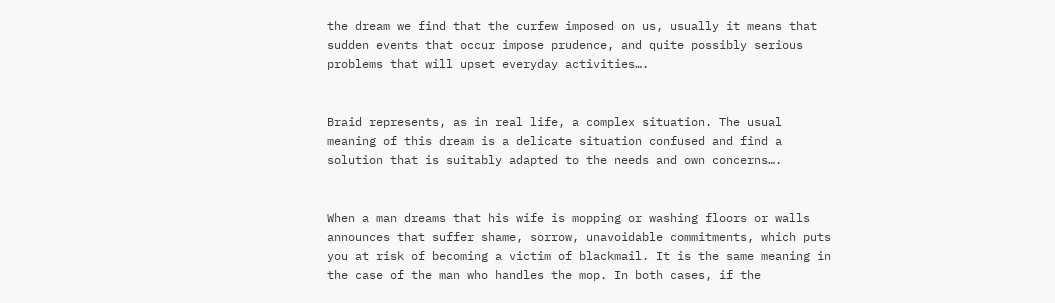the dream we find that the curfew imposed on us, usually it means that sudden events that occur impose prudence, and quite possibly serious problems that will upset everyday activities….


Braid represents, as in real life, a complex situation. The usual meaning of this dream is a delicate situation confused and find a solution that is suitably adapted to the needs and own concerns….


When a man dreams that his wife is mopping or washing floors or walls announces that suffer shame, sorrow, unavoidable commitments, which puts you at risk of becoming a victim of blackmail. It is the same meaning in the case of the man who handles the mop. In both cases, if the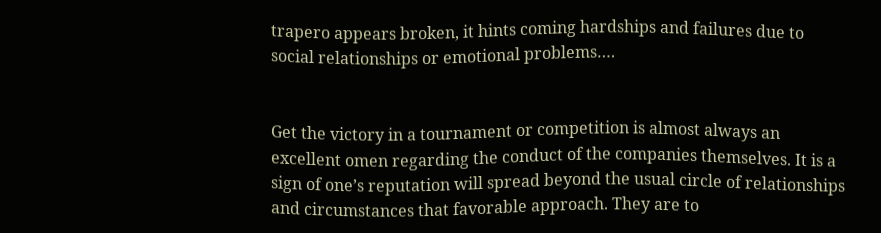trapero appears broken, it hints coming hardships and failures due to social relationships or emotional problems….


Get the victory in a tournament or competition is almost always an excellent omen regarding the conduct of the companies themselves. It is a sign of one’s reputation will spread beyond the usual circle of relationships and circumstances that favorable approach. They are to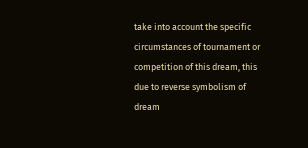take into account the specific circumstances of tournament or competition of this dream, this due to reverse symbolism of dream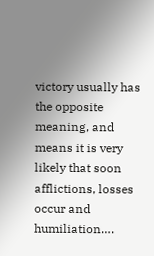victory usually has the opposite meaning, and means it is very likely that soon afflictions, losses occur and humiliation….